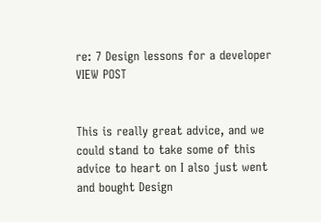re: 7 Design lessons for a developer VIEW POST


This is really great advice, and we could stand to take some of this advice to heart on I also just went and bought Design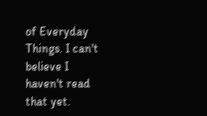of Everyday Things. I can't believe I haven't read that yet.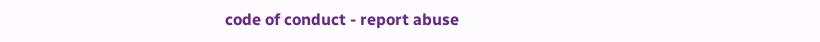code of conduct - report abuse